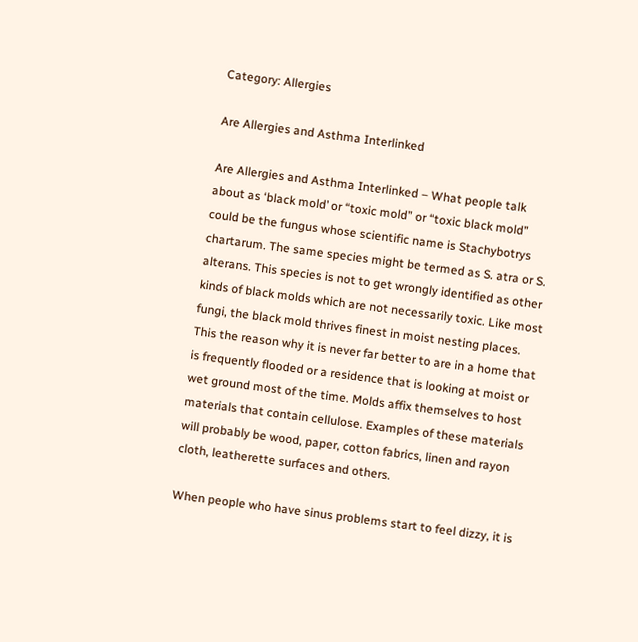Category: Allergies

Are Allergies and Asthma Interlinked

Are Allergies and Asthma Interlinked – What people talk about as ‘black mold’ or “toxic mold” or “toxic black mold” could be the fungus whose scientific name is Stachybotrys chartarum. The same species might be termed as S. atra or S. alterans. This species is not to get wrongly identified as other kinds of black molds which are not necessarily toxic. Like most fungi, the black mold thrives finest in moist nesting places. This the reason why it is never far better to are in a home that is frequently flooded or a residence that is looking at moist or wet ground most of the time. Molds affix themselves to host materials that contain cellulose. Examples of these materials will probably be wood, paper, cotton fabrics, linen and rayon cloth, leatherette surfaces and others.

When people who have sinus problems start to feel dizzy, it is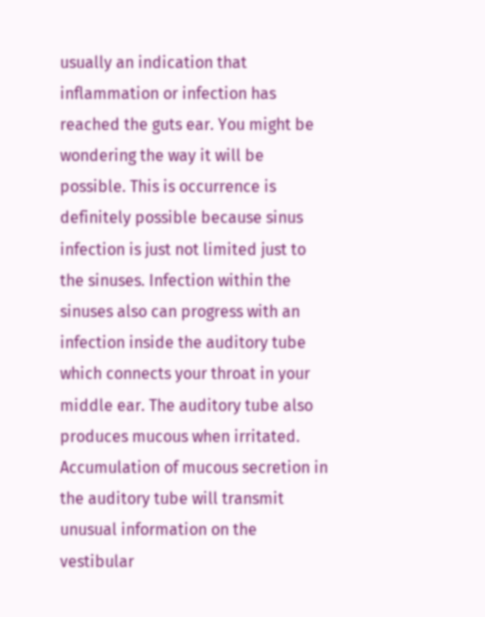usually an indication that inflammation or infection has reached the guts ear. You might be wondering the way it will be possible. This is occurrence is definitely possible because sinus infection is just not limited just to the sinuses. Infection within the sinuses also can progress with an infection inside the auditory tube which connects your throat in your middle ear. The auditory tube also produces mucous when irritated. Accumulation of mucous secretion in the auditory tube will transmit unusual information on the vestibular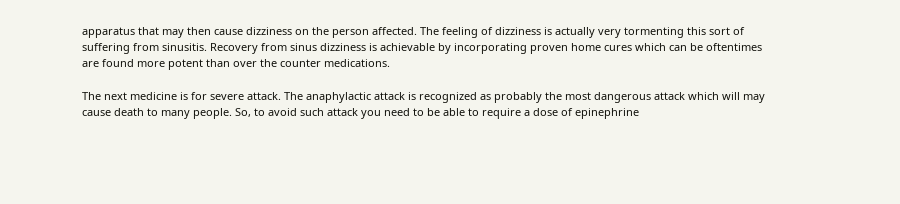apparatus that may then cause dizziness on the person affected. The feeling of dizziness is actually very tormenting this sort of suffering from sinusitis. Recovery from sinus dizziness is achievable by incorporating proven home cures which can be oftentimes are found more potent than over the counter medications.

The next medicine is for severe attack. The anaphylactic attack is recognized as probably the most dangerous attack which will may cause death to many people. So, to avoid such attack you need to be able to require a dose of epinephrine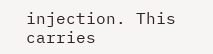injection. This carries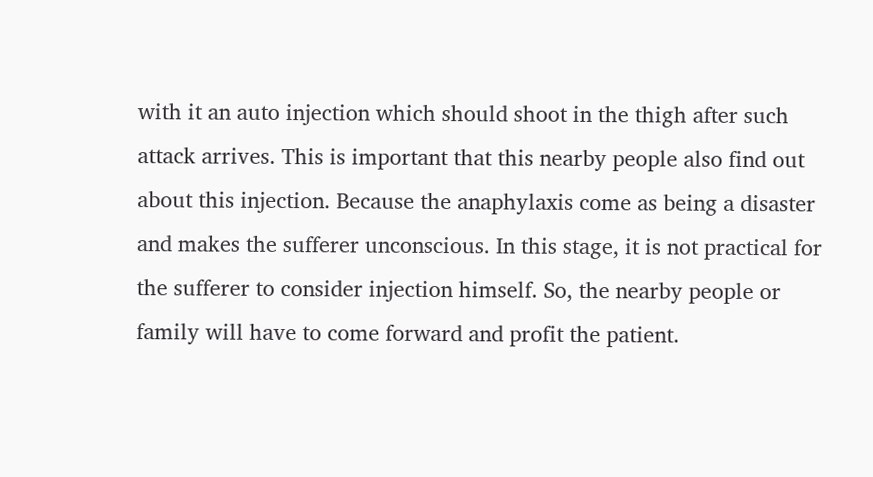with it an auto injection which should shoot in the thigh after such attack arrives. This is important that this nearby people also find out about this injection. Because the anaphylaxis come as being a disaster and makes the sufferer unconscious. In this stage, it is not practical for the sufferer to consider injection himself. So, the nearby people or family will have to come forward and profit the patient.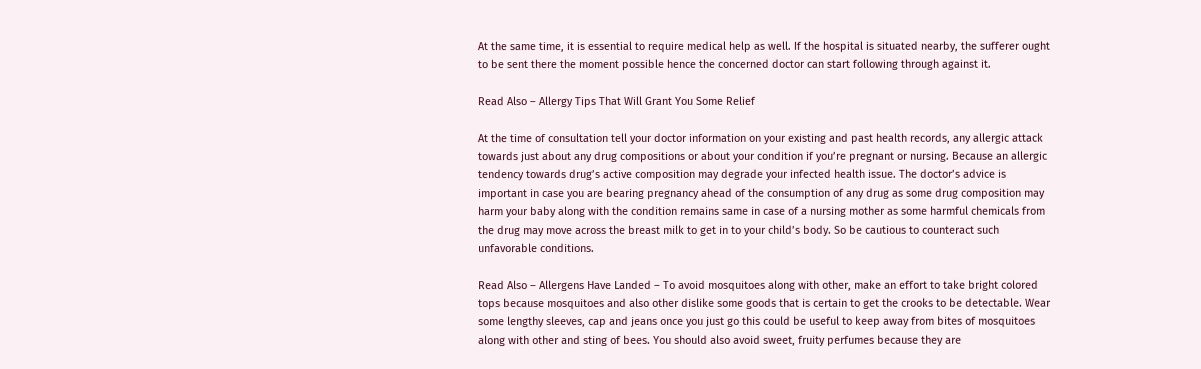At the same time, it is essential to require medical help as well. If the hospital is situated nearby, the sufferer ought to be sent there the moment possible hence the concerned doctor can start following through against it.

Read Also – Allergy Tips That Will Grant You Some Relief

At the time of consultation tell your doctor information on your existing and past health records, any allergic attack towards just about any drug compositions or about your condition if you’re pregnant or nursing. Because an allergic tendency towards drug’s active composition may degrade your infected health issue. The doctor’s advice is important in case you are bearing pregnancy ahead of the consumption of any drug as some drug composition may harm your baby along with the condition remains same in case of a nursing mother as some harmful chemicals from the drug may move across the breast milk to get in to your child’s body. So be cautious to counteract such unfavorable conditions.

Read Also – Allergens Have Landed – To avoid mosquitoes along with other, make an effort to take bright colored tops because mosquitoes and also other dislike some goods that is certain to get the crooks to be detectable. Wear some lengthy sleeves, cap and jeans once you just go this could be useful to keep away from bites of mosquitoes along with other and sting of bees. You should also avoid sweet, fruity perfumes because they are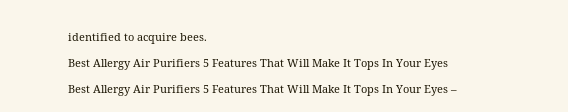identified to acquire bees.

Best Allergy Air Purifiers 5 Features That Will Make It Tops In Your Eyes

Best Allergy Air Purifiers 5 Features That Will Make It Tops In Your Eyes –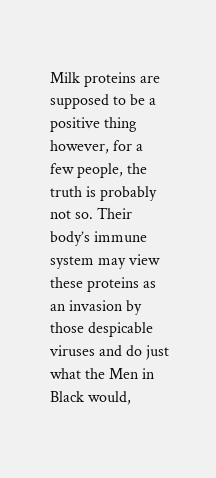Milk proteins are supposed to be a positive thing however, for a few people, the truth is probably not so. Their body’s immune system may view these proteins as an invasion by those despicable viruses and do just what the Men in Black would,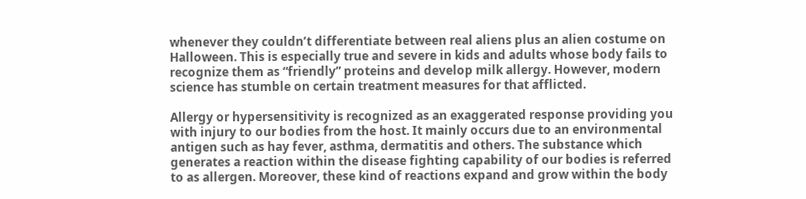whenever they couldn’t differentiate between real aliens plus an alien costume on Halloween. This is especially true and severe in kids and adults whose body fails to recognize them as “friendly” proteins and develop milk allergy. However, modern science has stumble on certain treatment measures for that afflicted.

Allergy or hypersensitivity is recognized as an exaggerated response providing you with injury to our bodies from the host. It mainly occurs due to an environmental antigen such as hay fever, asthma, dermatitis and others. The substance which generates a reaction within the disease fighting capability of our bodies is referred to as allergen. Moreover, these kind of reactions expand and grow within the body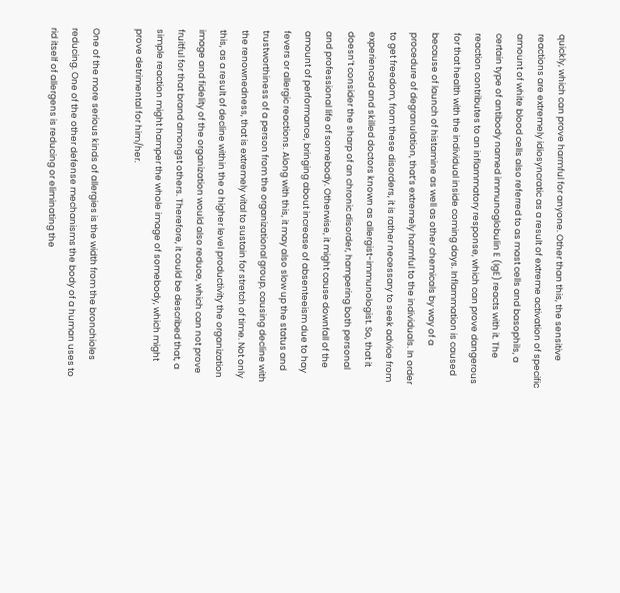quickly, which can prove harmful for anyone. Other than this, the sensitive reactions are extremely idiosyncratic as a result of extreme activation of specific amount of white blood cells also referred to as mast cells and basophils, a certain type of antibody named immunoglobulin E (IgE) reacts with it. The reaction contributes to an inflammatory response, which can prove dangerous for that health with the individual inside coming days. Inflammation is caused because of launch of histamine as well as other chemicals by way of a procedure of degranulation, that’s extremely harmful to the individuals. In order to get freedom, from these disorders, it is rather necessary to seek advice from experienced and skilled doctors known as allergist-immunologist. So, that it doesn’t consider the sharp of an chronic disorder, hampering both personal and professional life of somebody. Otherwise, it might cause downfall of the amount of performance, bringing about increase of absenteeism due to hay fevers or allergic reactions. Along with this, it may also slow up the status and trustworthiness of a person from the organizational group, causing decline with the renownedness, that is extremely vital to sustain for stretch of time. Not only this, as a result of decline within the a higher level productivity the organization image and fidelity of the organization would also reduce, which can not prove fruitful for that brand amongst others. Therefore, it could be described that, a simple reaction might hamper the whole image of somebody, which might prove detrimental for him/her.

One of the more serious kinds of allergies is the width from the bronchioles reducing. One of the other defense mechanisms the body of a human uses to rid itself of allergens is reducing or eliminating the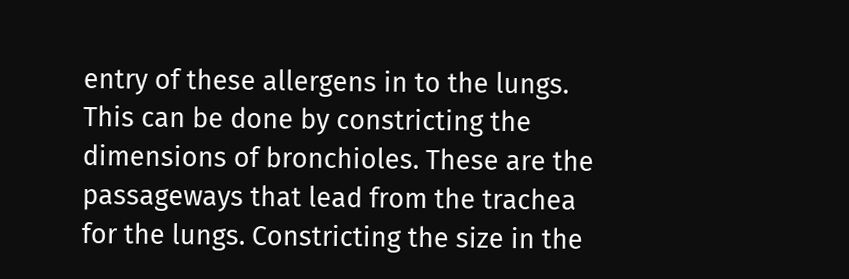entry of these allergens in to the lungs. This can be done by constricting the dimensions of bronchioles. These are the passageways that lead from the trachea for the lungs. Constricting the size in the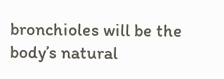bronchioles will be the body’s natural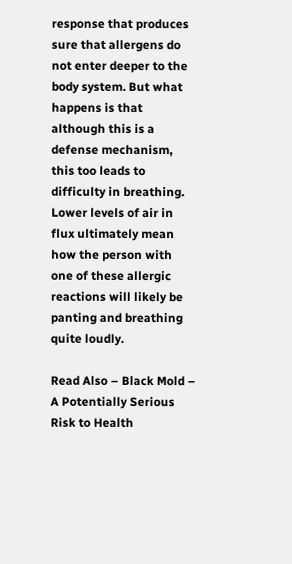response that produces sure that allergens do not enter deeper to the body system. But what happens is that although this is a defense mechanism, this too leads to difficulty in breathing. Lower levels of air in flux ultimately mean how the person with one of these allergic reactions will likely be panting and breathing quite loudly.

Read Also – Black Mold – A Potentially Serious Risk to Health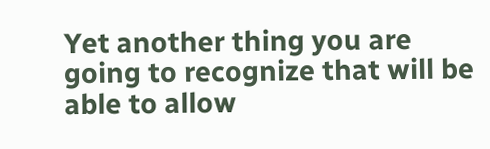Yet another thing you are going to recognize that will be able to allow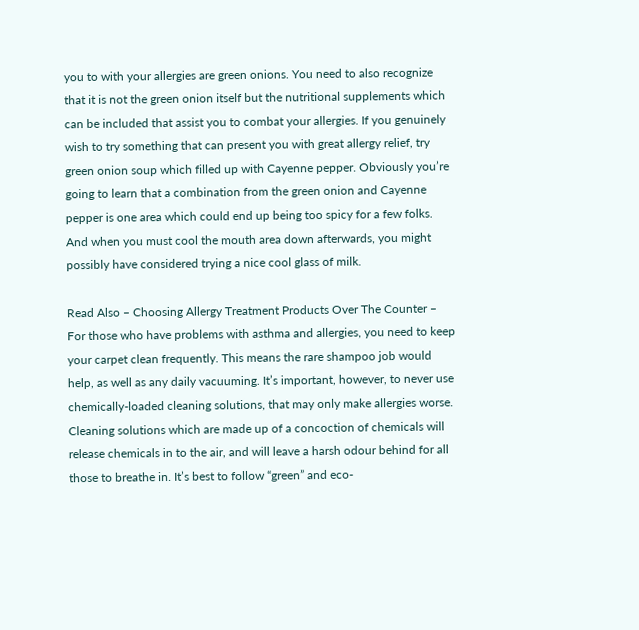you to with your allergies are green onions. You need to also recognize that it is not the green onion itself but the nutritional supplements which can be included that assist you to combat your allergies. If you genuinely wish to try something that can present you with great allergy relief, try green onion soup which filled up with Cayenne pepper. Obviously you’re going to learn that a combination from the green onion and Cayenne pepper is one area which could end up being too spicy for a few folks. And when you must cool the mouth area down afterwards, you might possibly have considered trying a nice cool glass of milk.

Read Also – Choosing Allergy Treatment Products Over The Counter – For those who have problems with asthma and allergies, you need to keep your carpet clean frequently. This means the rare shampoo job would help, as well as any daily vacuuming. It’s important, however, to never use chemically-loaded cleaning solutions, that may only make allergies worse. Cleaning solutions which are made up of a concoction of chemicals will release chemicals in to the air, and will leave a harsh odour behind for all those to breathe in. It’s best to follow “green” and eco-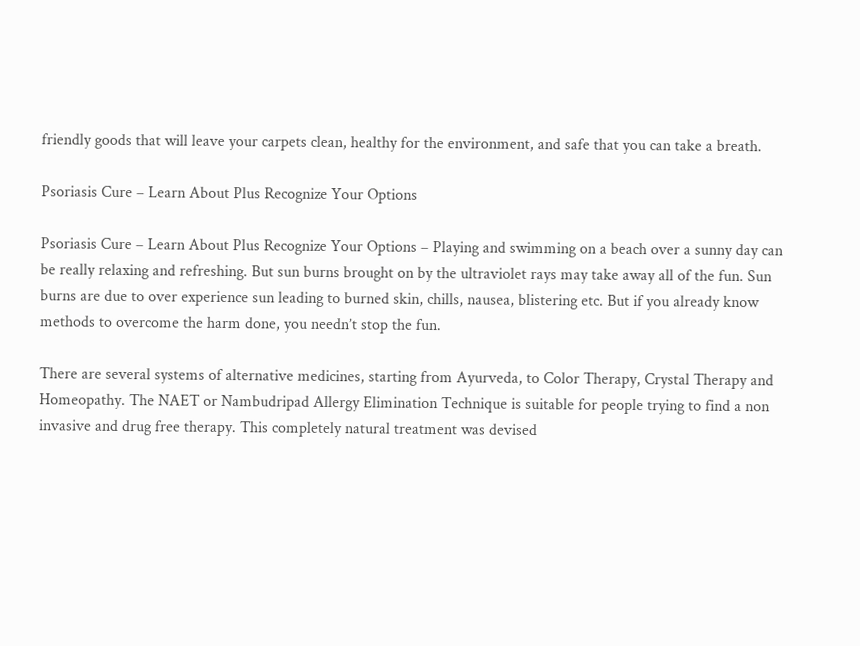friendly goods that will leave your carpets clean, healthy for the environment, and safe that you can take a breath.

Psoriasis Cure – Learn About Plus Recognize Your Options

Psoriasis Cure – Learn About Plus Recognize Your Options – Playing and swimming on a beach over a sunny day can be really relaxing and refreshing. But sun burns brought on by the ultraviolet rays may take away all of the fun. Sun burns are due to over experience sun leading to burned skin, chills, nausea, blistering etc. But if you already know methods to overcome the harm done, you needn’t stop the fun.

There are several systems of alternative medicines, starting from Ayurveda, to Color Therapy, Crystal Therapy and Homeopathy. The NAET or Nambudripad Allergy Elimination Technique is suitable for people trying to find a non invasive and drug free therapy. This completely natural treatment was devised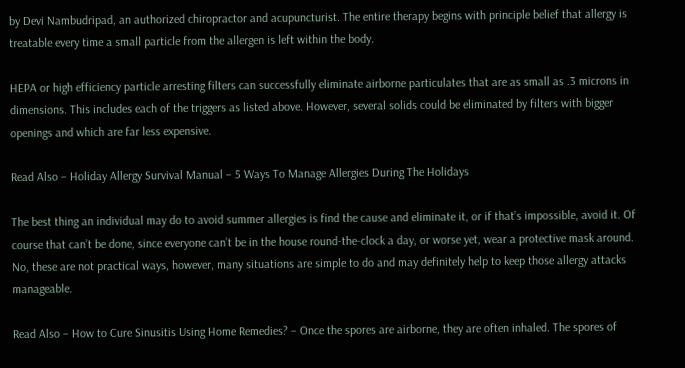by Devi Nambudripad, an authorized chiropractor and acupuncturist. The entire therapy begins with principle belief that allergy is treatable every time a small particle from the allergen is left within the body.

HEPA or high efficiency particle arresting filters can successfully eliminate airborne particulates that are as small as .3 microns in dimensions. This includes each of the triggers as listed above. However, several solids could be eliminated by filters with bigger openings and which are far less expensive.

Read Also – Holiday Allergy Survival Manual – 5 Ways To Manage Allergies During The Holidays

The best thing an individual may do to avoid summer allergies is find the cause and eliminate it, or if that’s impossible, avoid it. Of course that can’t be done, since everyone can’t be in the house round-the-clock a day, or worse yet, wear a protective mask around. No, these are not practical ways, however, many situations are simple to do and may definitely help to keep those allergy attacks manageable.

Read Also – How to Cure Sinusitis Using Home Remedies? – Once the spores are airborne, they are often inhaled. The spores of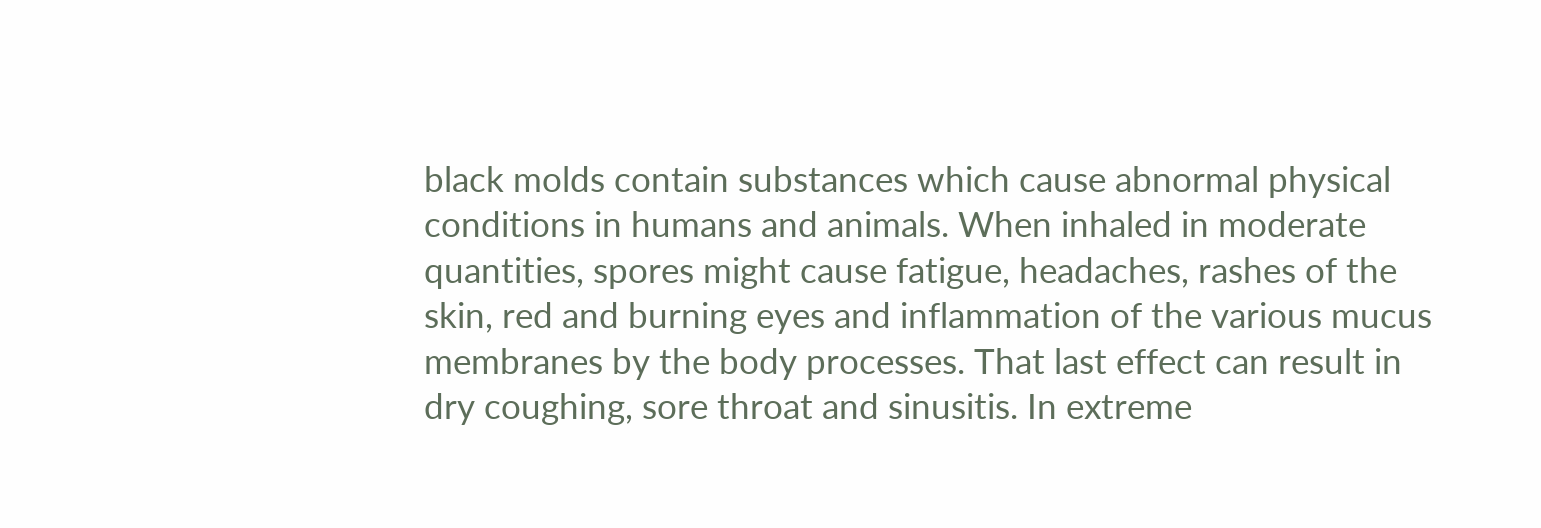black molds contain substances which cause abnormal physical conditions in humans and animals. When inhaled in moderate quantities, spores might cause fatigue, headaches, rashes of the skin, red and burning eyes and inflammation of the various mucus membranes by the body processes. That last effect can result in dry coughing, sore throat and sinusitis. In extreme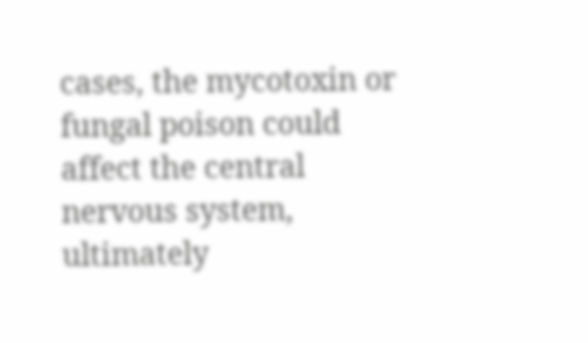cases, the mycotoxin or fungal poison could affect the central nervous system, ultimately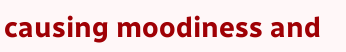causing moodiness and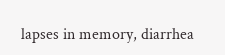lapses in memory, diarrhea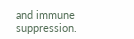and immune suppression.